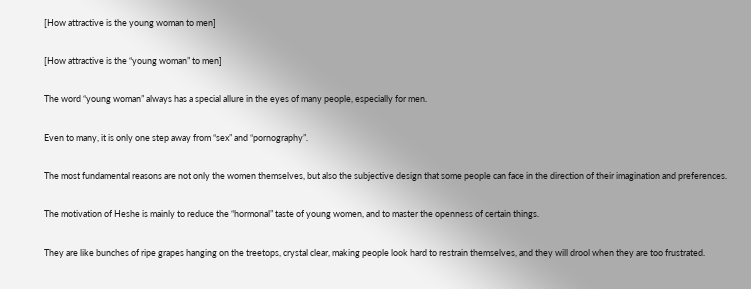[How attractive is the young woman to men]

[How attractive is the “young woman” to men]

The word “young woman” always has a special allure in the eyes of many people, especially for men.

Even to many, it is only one step away from “sex” and “pornography”.

The most fundamental reasons are not only the women themselves, but also the subjective design that some people can face in the direction of their imagination and preferences.

The motivation of Heshe is mainly to reduce the “hormonal” taste of young women, and to master the openness of certain things.

They are like bunches of ripe grapes hanging on the treetops, crystal clear, making people look hard to restrain themselves, and they will drool when they are too frustrated.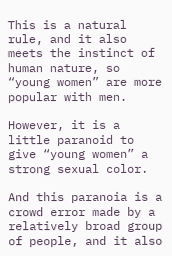This is a natural rule, and it also meets the instinct of human nature, so “young women” are more popular with men.

However, it is a little paranoid to give “young women” a strong sexual color.

And this paranoia is a crowd error made by a relatively broad group of people, and it also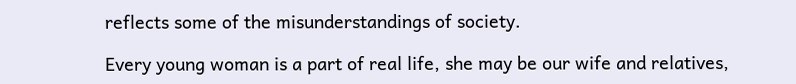reflects some of the misunderstandings of society.

Every young woman is a part of real life, she may be our wife and relatives,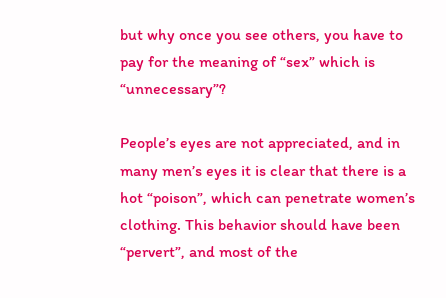but why once you see others, you have to pay for the meaning of “sex” which is “unnecessary”?

People’s eyes are not appreciated, and in many men’s eyes it is clear that there is a hot “poison”, which can penetrate women’s clothing. This behavior should have been “pervert”, and most of the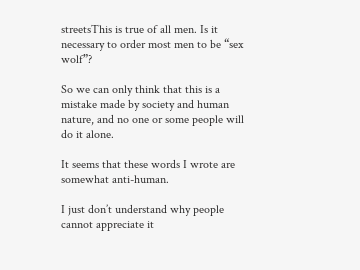streetsThis is true of all men. Is it necessary to order most men to be “sex wolf”?

So we can only think that this is a mistake made by society and human nature, and no one or some people will do it alone.

It seems that these words I wrote are somewhat anti-human.

I just don’t understand why people cannot appreciate it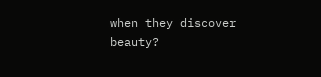when they discover beauty?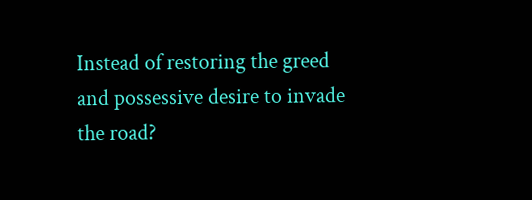Instead of restoring the greed and possessive desire to invade the road?